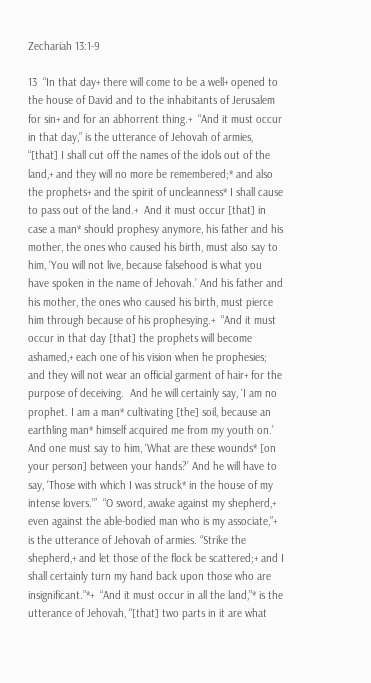Zechariah 13:1-9

13  “In that day+ there will come to be a well+ opened to the house of David and to the inhabitants of Jerusalem for sin+ and for an abhorrent thing.+  “And it must occur in that day,” is the utterance of Jehovah of armies, “[that] I shall cut off the names of the idols out of the land,+ and they will no more be remembered;* and also the prophets+ and the spirit of uncleanness* I shall cause to pass out of the land.+  And it must occur [that] in case a man* should prophesy anymore, his father and his mother, the ones who caused his birth, must also say to him, ‘You will not live, because falsehood is what you have spoken in the name of Jehovah.’ And his father and his mother, the ones who caused his birth, must pierce him through because of his prophesying.+  “And it must occur in that day [that] the prophets will become ashamed,+ each one of his vision when he prophesies; and they will not wear an official garment of hair+ for the purpose of deceiving.  And he will certainly say, ‘I am no prophet. I am a man* cultivating [the] soil, because an earthling man* himself acquired me from my youth on.’  And one must say to him, ‘What are these wounds* [on your person] between your hands?’ And he will have to say, ‘Those with which I was struck* in the house of my intense lovers.’”  “O sword, awake against my shepherd,+ even against the able-bodied man who is my associate,”+ is the utterance of Jehovah of armies. “Strike the shepherd,+ and let those of the flock be scattered;+ and I shall certainly turn my hand back upon those who are insignificant.”*+  “And it must occur in all the land,”* is the utterance of Jehovah, “[that] two parts in it are what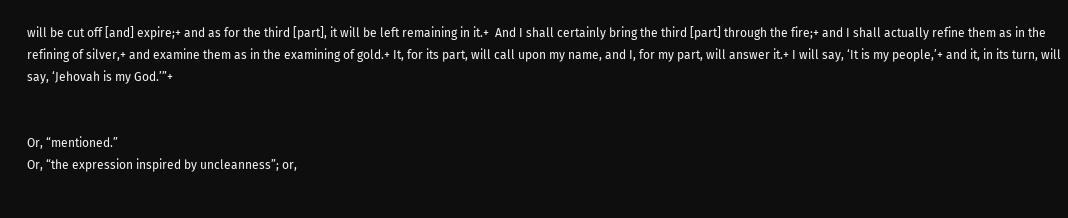will be cut off [and] expire;+ and as for the third [part], it will be left remaining in it.+  And I shall certainly bring the third [part] through the fire;+ and I shall actually refine them as in the refining of silver,+ and examine them as in the examining of gold.+ It, for its part, will call upon my name, and I, for my part, will answer it.+ I will say, ‘It is my people,’+ and it, in its turn, will say, ‘Jehovah is my God.’”+


Or, “mentioned.”
Or, “the expression inspired by uncleanness”; or,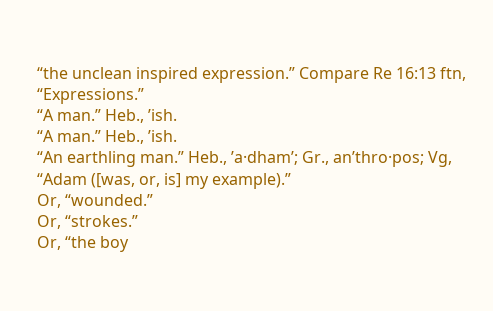“the unclean inspired expression.” Compare Re 16:13 ftn, “Expressions.”
“A man.” Heb., ʼish.
“A man.” Heb., ʼish.
“An earthling man.” Heb., ʼa·dhamʹ; Gr., anʹthro·pos; Vg, “Adam ([was, or, is] my example).”
Or, “wounded.”
Or, “strokes.”
Or, “the boy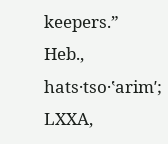keepers.” Heb., hats·tso·ʽarimʹ; LXXA,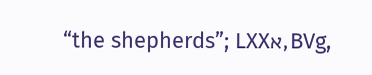“the shepherds”; LXXא,BVg,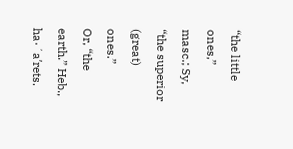“the little ones,” masc.; Sy, “the superior (great) ones.”
Or, “the earth.” Heb., ha·ʼaʹrets.